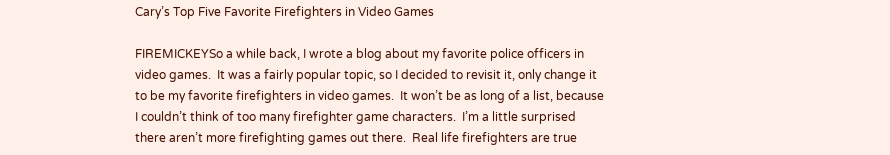Cary’s Top Five Favorite Firefighters in Video Games

FIREMICKEYSo a while back, I wrote a blog about my favorite police officers in video games.  It was a fairly popular topic, so I decided to revisit it, only change it to be my favorite firefighters in video games.  It won’t be as long of a list, because I couldn’t think of too many firefighter game characters.  I’m a little surprised there aren’t more firefighting games out there.  Real life firefighters are true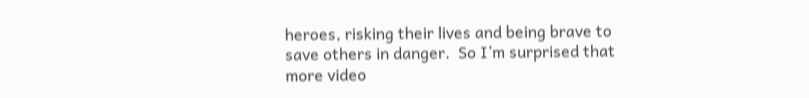heroes, risking their lives and being brave to save others in danger.  So I’m surprised that more video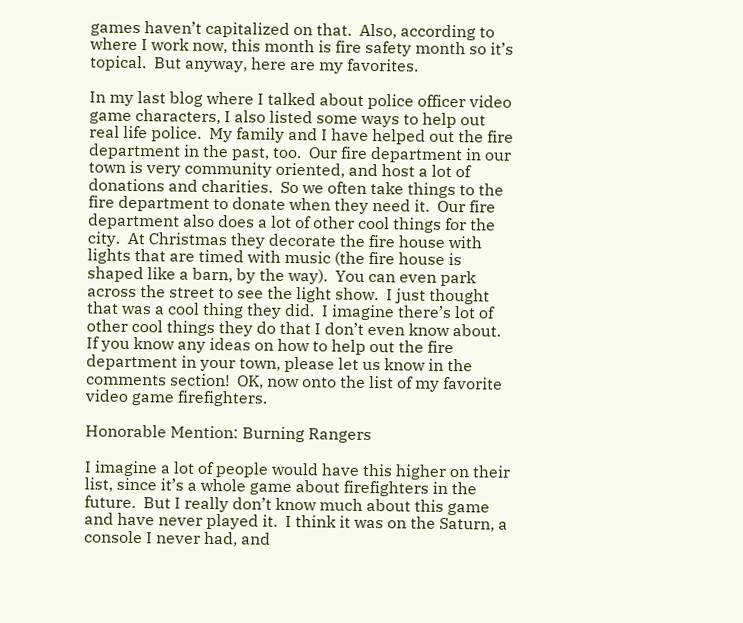games haven’t capitalized on that.  Also, according to where I work now, this month is fire safety month so it’s topical.  But anyway, here are my favorites.

In my last blog where I talked about police officer video game characters, I also listed some ways to help out real life police.  My family and I have helped out the fire department in the past, too.  Our fire department in our town is very community oriented, and host a lot of donations and charities.  So we often take things to the fire department to donate when they need it.  Our fire department also does a lot of other cool things for the city.  At Christmas they decorate the fire house with lights that are timed with music (the fire house is shaped like a barn, by the way).  You can even park across the street to see the light show.  I just thought that was a cool thing they did.  I imagine there’s lot of other cool things they do that I don’t even know about.  If you know any ideas on how to help out the fire department in your town, please let us know in the comments section!  OK, now onto the list of my favorite video game firefighters.

Honorable Mention: Burning Rangers

I imagine a lot of people would have this higher on their list, since it’s a whole game about firefighters in the future.  But I really don’t know much about this game and have never played it.  I think it was on the Saturn, a console I never had, and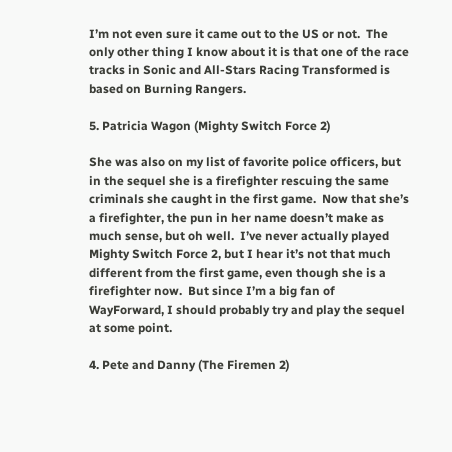I’m not even sure it came out to the US or not.  The only other thing I know about it is that one of the race tracks in Sonic and All-Stars Racing Transformed is based on Burning Rangers.

5. Patricia Wagon (Mighty Switch Force 2)

She was also on my list of favorite police officers, but in the sequel she is a firefighter rescuing the same criminals she caught in the first game.  Now that she’s a firefighter, the pun in her name doesn’t make as much sense, but oh well.  I’ve never actually played Mighty Switch Force 2, but I hear it’s not that much different from the first game, even though she is a firefighter now.  But since I’m a big fan of WayForward, I should probably try and play the sequel at some point.

4. Pete and Danny (The Firemen 2)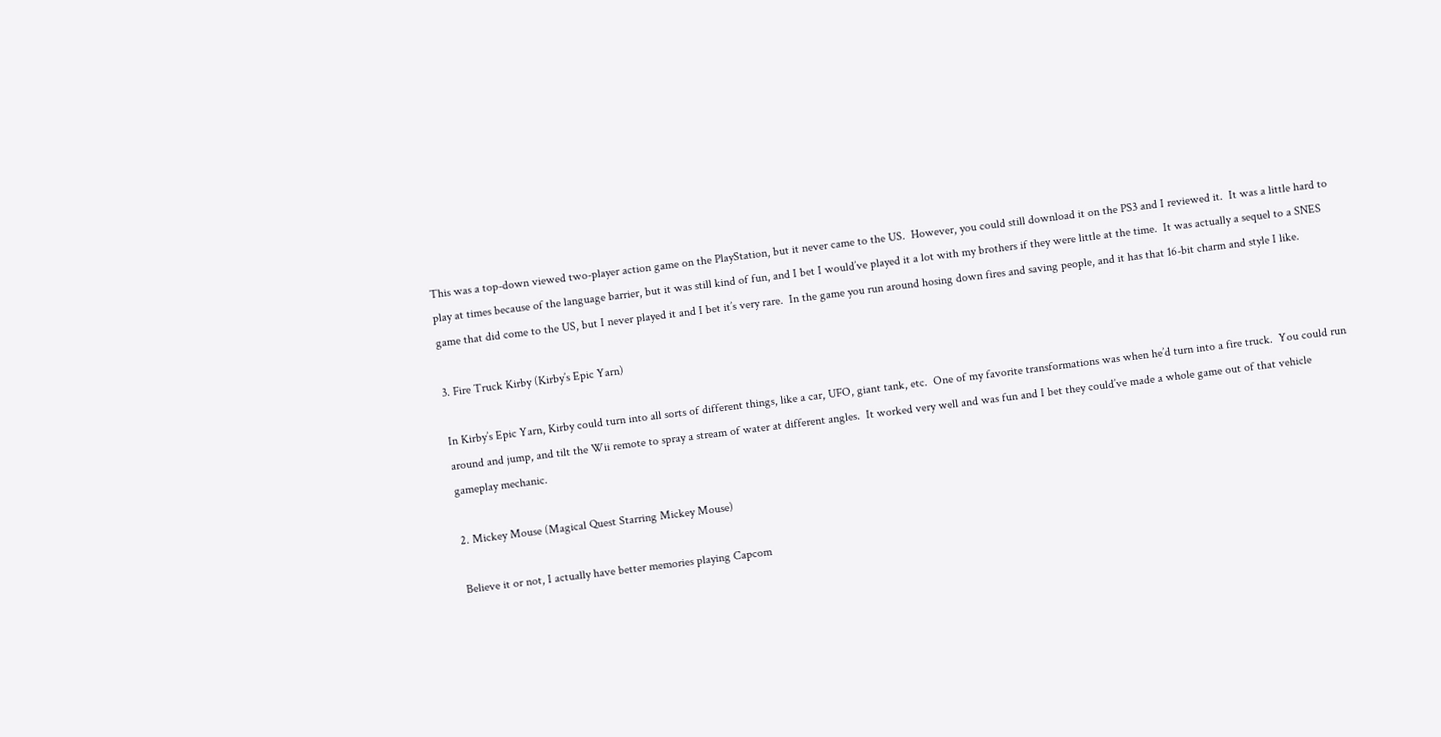This was a top-down viewed two-player action game on the PlayStation, but it never came to the US.  However, you could still download it on the PS3 and I reviewed it.  It was a little hard to play at times because of the language barrier, but it was still kind of fun, and I bet I would’ve played it a lot with my brothers if they were little at the time.  It was actually a sequel to a SNES game that did come to the US, but I never played it and I bet it’s very rare.  In the game you run around hosing down fires and saving people, and it has that 16-bit charm and style I like.

3. Fire Truck Kirby (Kirby’s Epic Yarn)

In Kirby’s Epic Yarn, Kirby could turn into all sorts of different things, like a car, UFO, giant tank, etc.  One of my favorite transformations was when he’d turn into a fire truck.  You could run around and jump, and tilt the Wii remote to spray a stream of water at different angles.  It worked very well and was fun and I bet they could’ve made a whole game out of that vehicle gameplay mechanic.

2. Mickey Mouse (Magical Quest Starring Mickey Mouse)

Believe it or not, I actually have better memories playing Capcom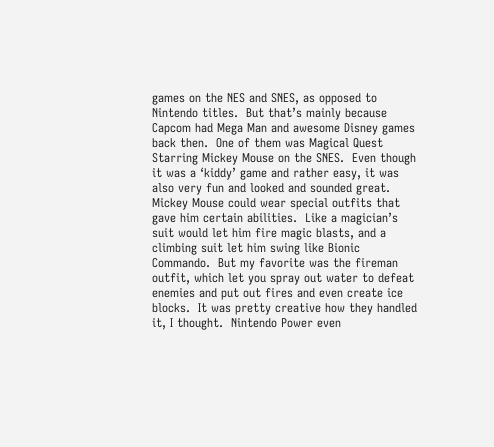games on the NES and SNES, as opposed to Nintendo titles.  But that’s mainly because Capcom had Mega Man and awesome Disney games back then.  One of them was Magical Quest Starring Mickey Mouse on the SNES.  Even though it was a ‘kiddy’ game and rather easy, it was also very fun and looked and sounded great.  Mickey Mouse could wear special outfits that gave him certain abilities.  Like a magician’s suit would let him fire magic blasts, and a climbing suit let him swing like Bionic Commando.  But my favorite was the fireman outfit, which let you spray out water to defeat enemies and put out fires and even create ice blocks.  It was pretty creative how they handled it, I thought.  Nintendo Power even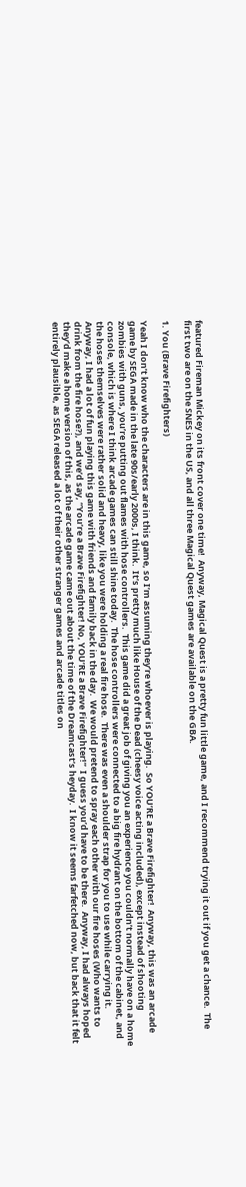featured Fireman Mickey on its front cover one time!  Anyway, Magical Quest is a pretty fun little game, and I recommend trying it out if you get a chance.  The first two are on the SNES in the US, and all three Magical Quest games are available on the GBA.

1. You (Brave Firefighters)

Yeah I don’t know who the characters are in this game, so I’m assuming they’re whoever is playing.  So YOU’RE a Brave Firefighter!  Anyway, this was an arcade game by SEGA made in the late 90s/early 2000s, I think.  It’s pretty much like House of the Dead (cheesy voice acting included), except instead of shooting zombies with guns, you’re putting out flames with hose controllers.  This game did a great job of giving you an experience you couldn’t normally have on a home console, which is where I think arcade games can still shine today.  The hose controllers were connected to a big fire hydrant on the bottom of the cabinet, and the hoses themselves were rather solid and heavy, like you were holding a real fire hose.  There was even a shoulder strap for you to use while carrying it.  Anyway, I had a lot of fun playing this game with friends and family back in the day.  We would pretend to spray each other with our fire hoses (Who wants to drink from the fire hose?), and we’d say, “You’re a Brave Firefighter! No, YOU’RE a Brave Firefighter!”  I guess you’d have to be there.  Anyway, I had always hoped they’d make a home version of this, as the arcade game came out about the time of the Dreamcast’s heyday.  I know it seems farfetched now, but back that it felt entirely plausible, as SEGA released a lot of their other stranger games and arcade titles on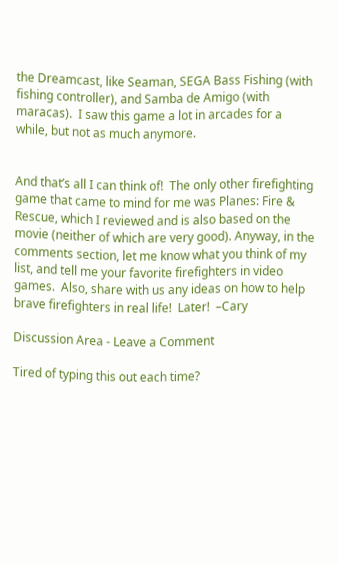the Dreamcast, like Seaman, SEGA Bass Fishing (with fishing controller), and Samba de Amigo (with maracas).  I saw this game a lot in arcades for a while, but not as much anymore.


And that’s all I can think of!  The only other firefighting game that came to mind for me was Planes: Fire & Rescue, which I reviewed and is also based on the movie (neither of which are very good). Anyway, in the comments section, let me know what you think of my list, and tell me your favorite firefighters in video games.  Also, share with us any ideas on how to help brave firefighters in real life!  Later!  –Cary

Discussion Area - Leave a Comment

Tired of typing this out each time?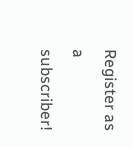Register as a subscriber!